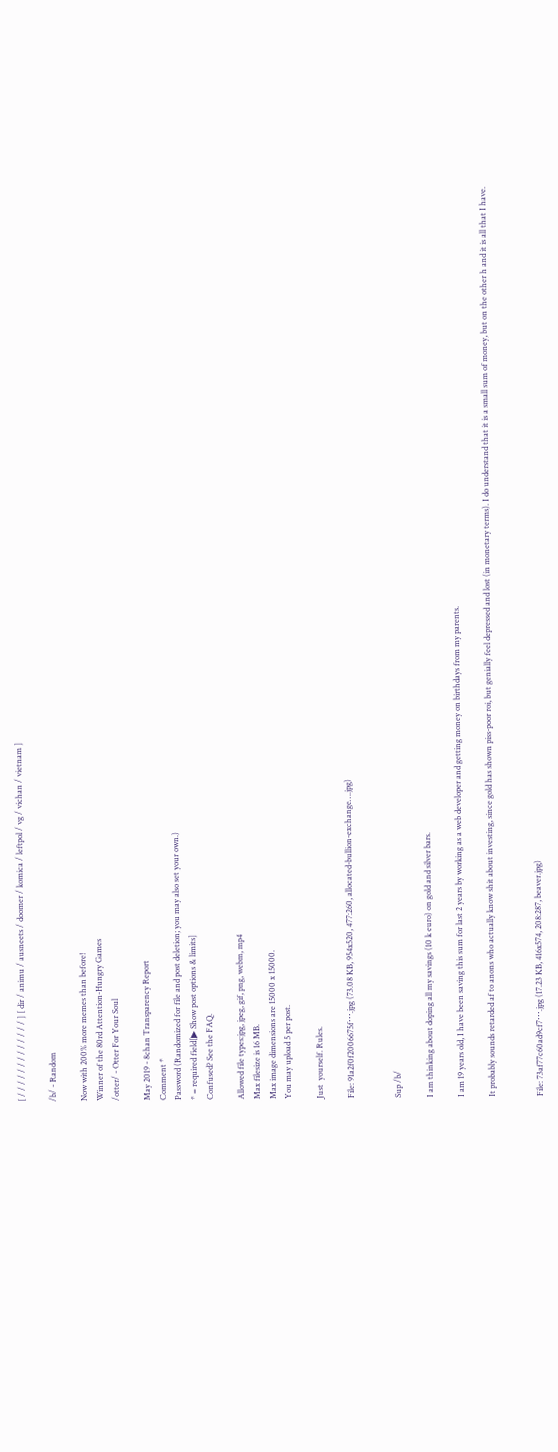[ / / / / / / / / / / / / / ] [ dir / animu / ausneets / doomer / komica / leftpol / vg / vichan / vietnam ]

/b/ - Random

Now with 200% more memes than before!
Winner of the 80rd Attention-Hungry Games
/otter/ - Otter For Your Soul

May 2019 - 8chan Transparency Report
Comment *
Password (Randomized for file and post deletion; you may also set your own.)
* = required field[▶ Show post options & limits]
Confused? See the FAQ.

Allowed file types:jpg, jpeg, gif, png, webm, mp4
Max filesize is 16 MB.
Max image dimensions are 15000 x 15000.
You may upload 5 per post.

Just  yourself. Rules.

File: 91a2f0f2006675f⋯.jpg (73.08 KB, 954x520, 477:260, allocated-bullion-exchange….jpg)


Sup /b/

I am thinking about doping all my savings (10 k euro) on gold and silver bars.

I am 19 years old, I have been saving this sum for last 2 years by working as a web developer and getting money on birthdays from my parents.

It probably sounds retarded af to anons who actually know shit about investing, since gold has shown piss-poor roi, but genially feel depressed and lost (in monetary terms). I do understand that it is a small sum of money, but on the other h and it is all that I have.


File: 73af77c60ad9cf7⋯.jpg (17.23 KB, 416x574, 208:287, beaver.jpg)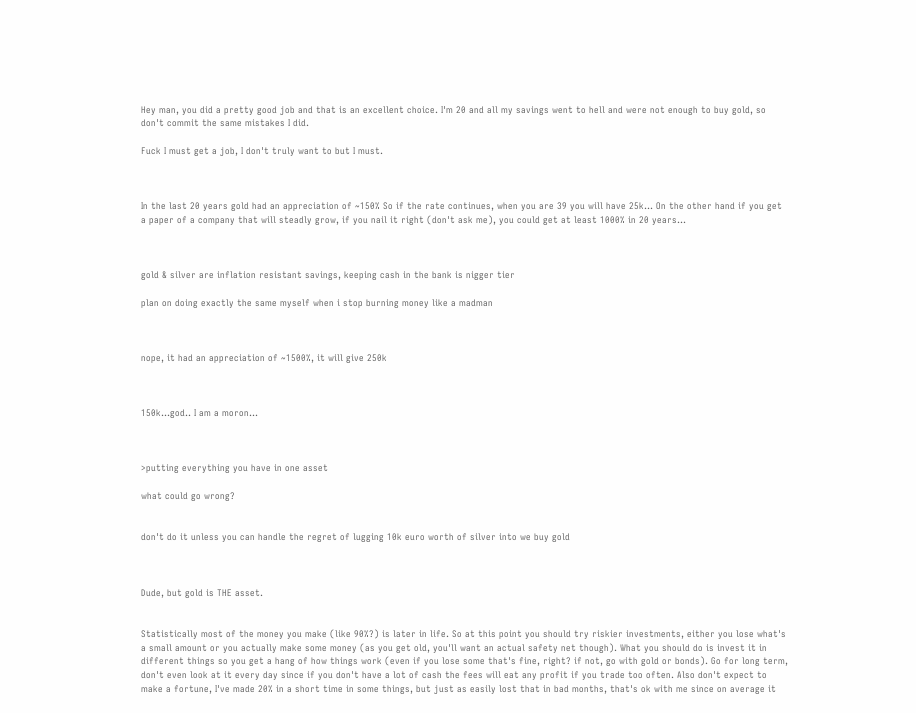Hey man, you did a pretty good job and that is an excellent choice. I'm 20 and all my savings went to hell and were not enough to buy gold, so don't commit the same mistakes I did.

Fuck I must get a job, I don't truly want to but I must.



In the last 20 years gold had an appreciation of ~150% So if the rate continues, when you are 39 you will have 25k… On the other hand if you get a paper of a company that will steadly grow, if you nail it right (don't ask me), you could get at least 1000% in 20 years…



gold & silver are inflation resistant savings, keeping cash in the bank is nigger tier

plan on doing exactly the same myself when i stop burning money like a madman



nope, it had an appreciation of ~1500%, it will give 250k



150k…god.. I am a moron…



>putting everything you have in one asset

what could go wrong?


don't do it unless you can handle the regret of lugging 10k euro worth of silver into we buy gold



Dude, but gold is THE asset.


Statistically most of the money you make (like 90%?) is later in life. So at this point you should try riskier investments, either you lose what's a small amount or you actually make some money (as you get old, you'll want an actual safety net though). What you should do is invest it in different things so you get a hang of how things work (even if you lose some that's fine, right? if not, go with gold or bonds). Go for long term, don't even look at it every day since if you don't have a lot of cash the fees will eat any profit if you trade too often. Also don't expect to make a fortune, I've made 20% in a short time in some things, but just as easily lost that in bad months, that's ok with me since on average it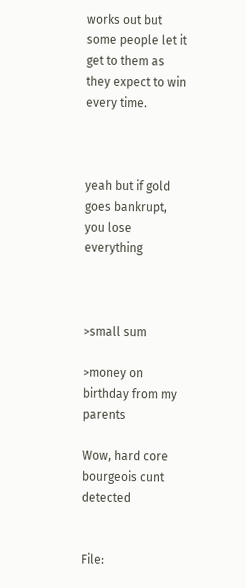works out but some people let it get to them as they expect to win every time.



yeah but if gold goes bankrupt, you lose everything



>small sum

>money on birthday from my parents

Wow, hard core bourgeois cunt detected


File: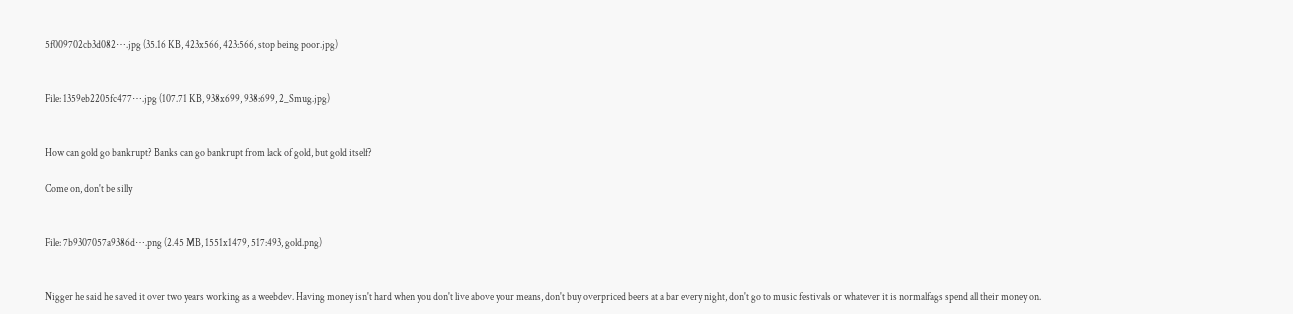5f009702cb3d082⋯.jpg (35.16 KB, 423x566, 423:566, stop being poor.jpg)


File: 1359eb2205fc477⋯.jpg (107.71 KB, 938x699, 938:699, 2_Smug.jpg)


How can gold go bankrupt? Banks can go bankrupt from lack of gold, but gold itself?

Come on, don't be silly


File: 7b9307057a9386d⋯.png (2.45 MB, 1551x1479, 517:493, gold.png)


Nigger he said he saved it over two years working as a weebdev. Having money isn't hard when you don't live above your means, don't buy overpriced beers at a bar every night, don't go to music festivals or whatever it is normalfags spend all their money on.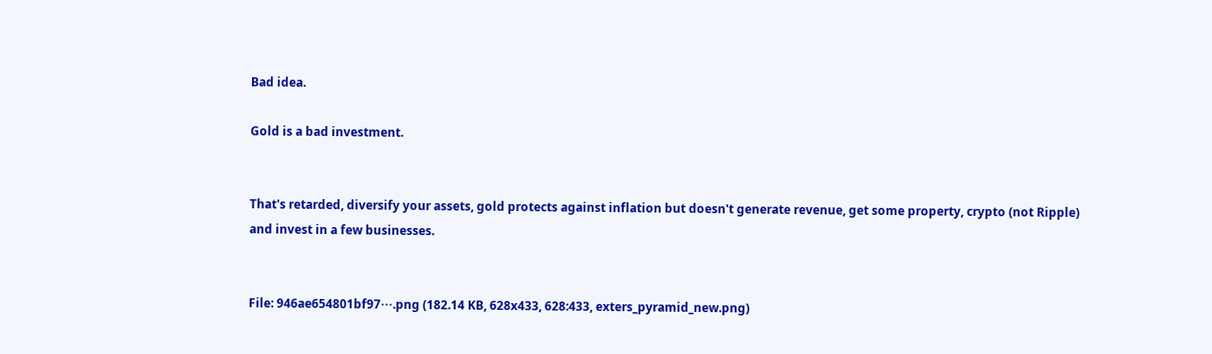Bad idea.

Gold is a bad investment.


That's retarded, diversify your assets, gold protects against inflation but doesn't generate revenue, get some property, crypto (not Ripple) and invest in a few businesses.


File: 946ae654801bf97⋯.png (182.14 KB, 628x433, 628:433, exters_pyramid_new.png)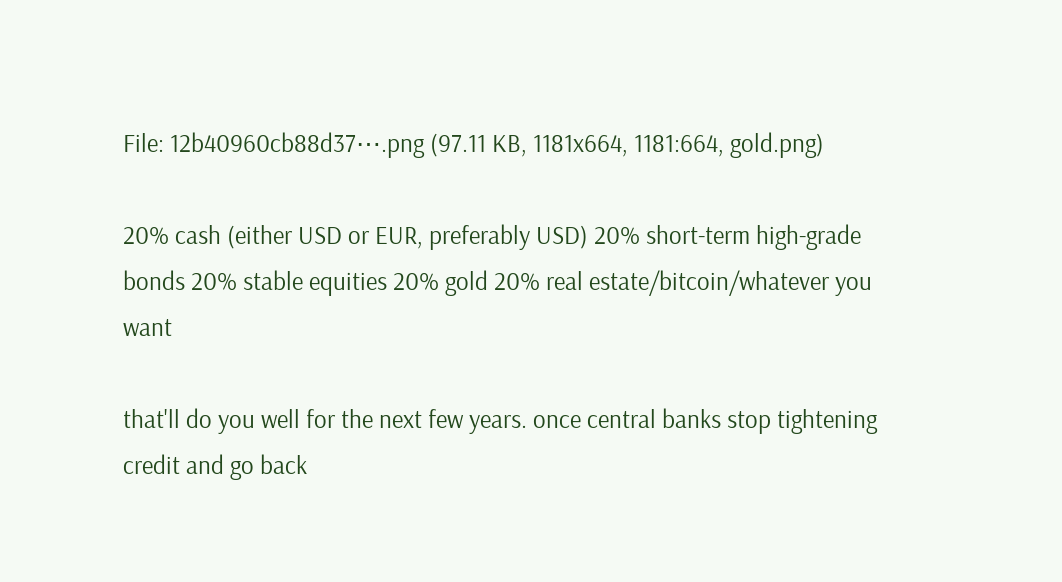File: 12b40960cb88d37⋯.png (97.11 KB, 1181x664, 1181:664, gold.png)

20% cash (either USD or EUR, preferably USD) 20% short-term high-grade bonds 20% stable equities 20% gold 20% real estate/bitcoin/whatever you want

that'll do you well for the next few years. once central banks stop tightening credit and go back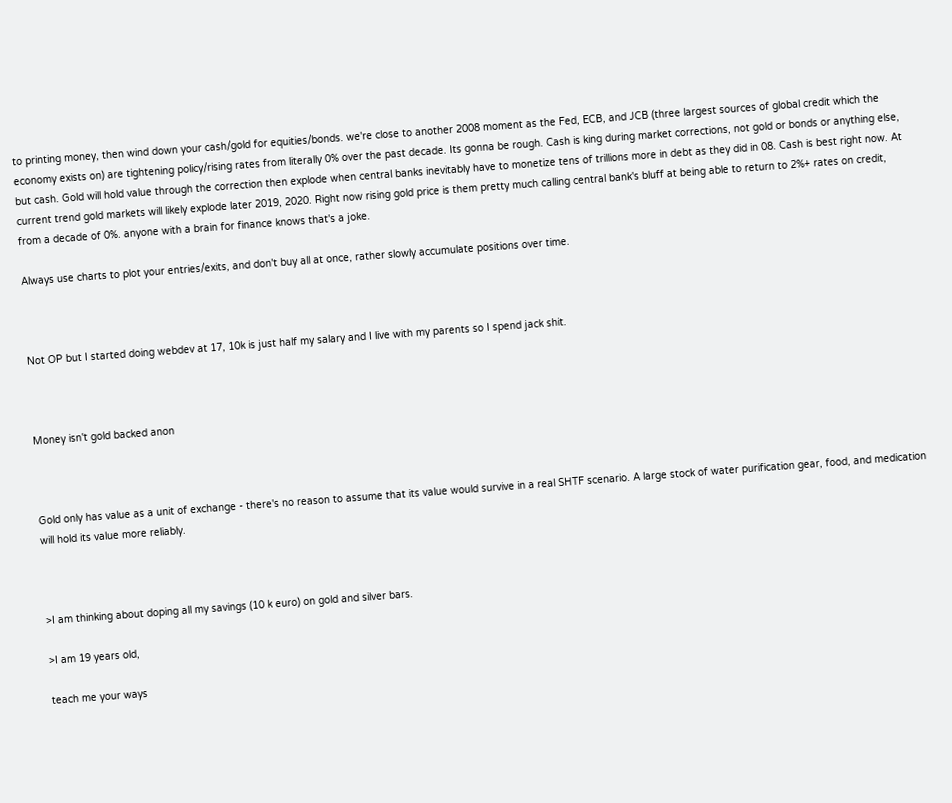to printing money, then wind down your cash/gold for equities/bonds. we're close to another 2008 moment as the Fed, ECB, and JCB (three largest sources of global credit which the economy exists on) are tightening policy/rising rates from literally 0% over the past decade. Its gonna be rough. Cash is king during market corrections, not gold or bonds or anything else, but cash. Gold will hold value through the correction then explode when central banks inevitably have to monetize tens of trillions more in debt as they did in 08. Cash is best right now. At current trend gold markets will likely explode later 2019, 2020. Right now rising gold price is them pretty much calling central bank's bluff at being able to return to 2%+ rates on credit, from a decade of 0%. anyone with a brain for finance knows that's a joke.

Always use charts to plot your entries/exits, and don't buy all at once, rather slowly accumulate positions over time.



Not OP but I started doing webdev at 17, 10k is just half my salary and I live with my parents so I spend jack shit.



Money isn't gold backed anon



Gold only has value as a unit of exchange - there's no reason to assume that its value would survive in a real SHTF scenario. A large stock of water purification gear, food, and medication will hold its value more reliably.



>I am thinking about doping all my savings (10 k euro) on gold and silver bars.

>I am 19 years old,

teach me your ways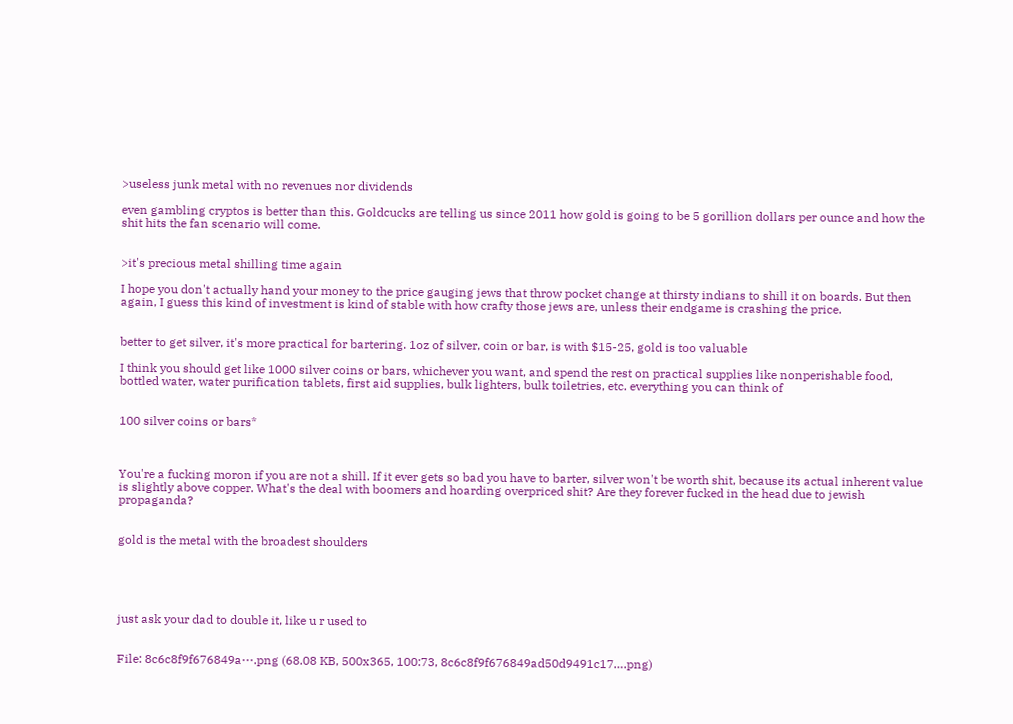>useless junk metal with no revenues nor dividends

even gambling cryptos is better than this. Goldcucks are telling us since 2011 how gold is going to be 5 gorillion dollars per ounce and how the shit hits the fan scenario will come.


>it's precious metal shilling time again

I hope you don't actually hand your money to the price gauging jews that throw pocket change at thirsty indians to shill it on boards. But then again, I guess this kind of investment is kind of stable with how crafty those jews are, unless their endgame is crashing the price.


better to get silver, it's more practical for bartering. 1oz of silver, coin or bar, is with $15-25, gold is too valuable

I think you should get like 1000 silver coins or bars, whichever you want, and spend the rest on practical supplies like nonperishable food, bottled water, water purification tablets, first aid supplies, bulk lighters, bulk toiletries, etc. everything you can think of


100 silver coins or bars*



You're a fucking moron if you are not a shill. If it ever gets so bad you have to barter, silver won't be worth shit, because its actual inherent value is slightly above copper. What's the deal with boomers and hoarding overpriced shit? Are they forever fucked in the head due to jewish propaganda?


gold is the metal with the broadest shoulders





just ask your dad to double it, like u r used to


File: 8c6c8f9f676849a⋯.png (68.08 KB, 500x365, 100:73, 8c6c8f9f676849ad50d9491c17….png)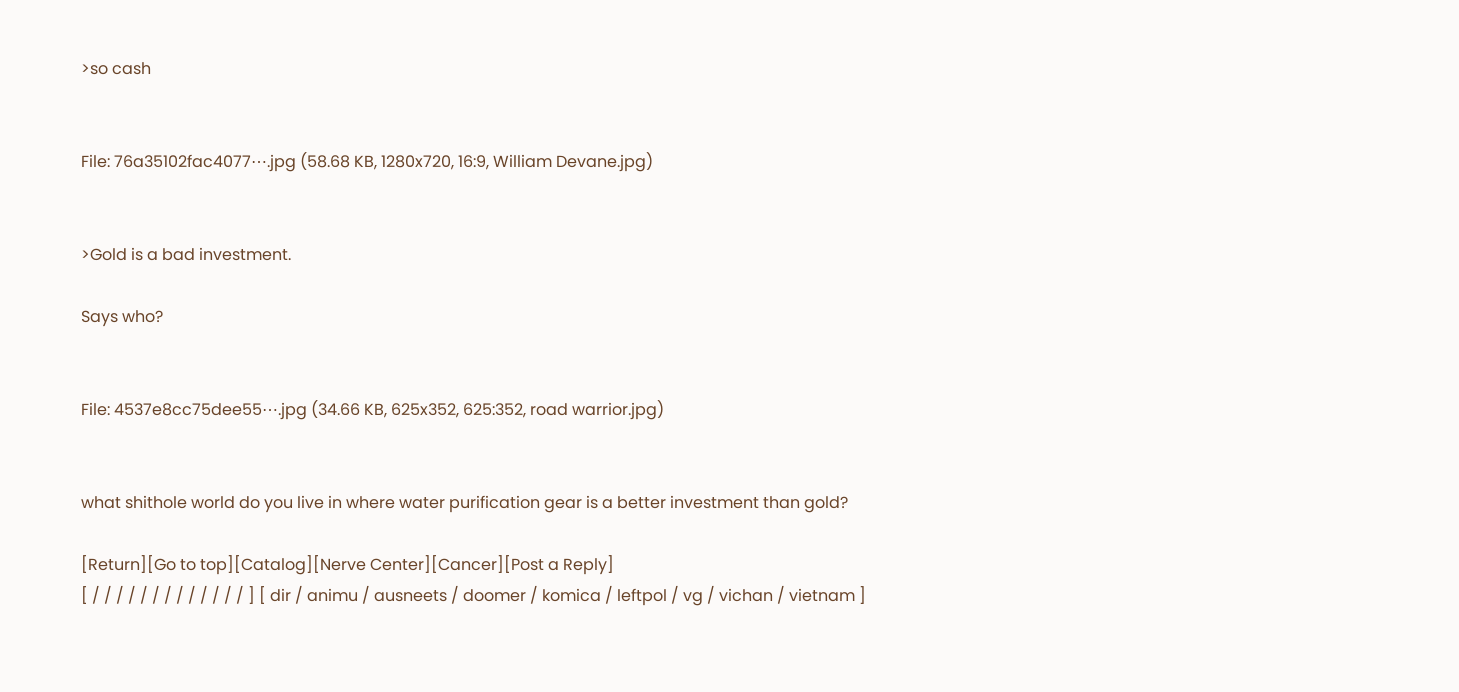>so cash


File: 76a35102fac4077⋯.jpg (58.68 KB, 1280x720, 16:9, William Devane.jpg)


>Gold is a bad investment.

Says who?


File: 4537e8cc75dee55⋯.jpg (34.66 KB, 625x352, 625:352, road warrior.jpg)


what shithole world do you live in where water purification gear is a better investment than gold?

[Return][Go to top][Catalog][Nerve Center][Cancer][Post a Reply]
[ / / / / / / / / / / / / / ] [ dir / animu / ausneets / doomer / komica / leftpol / vg / vichan / vietnam ]